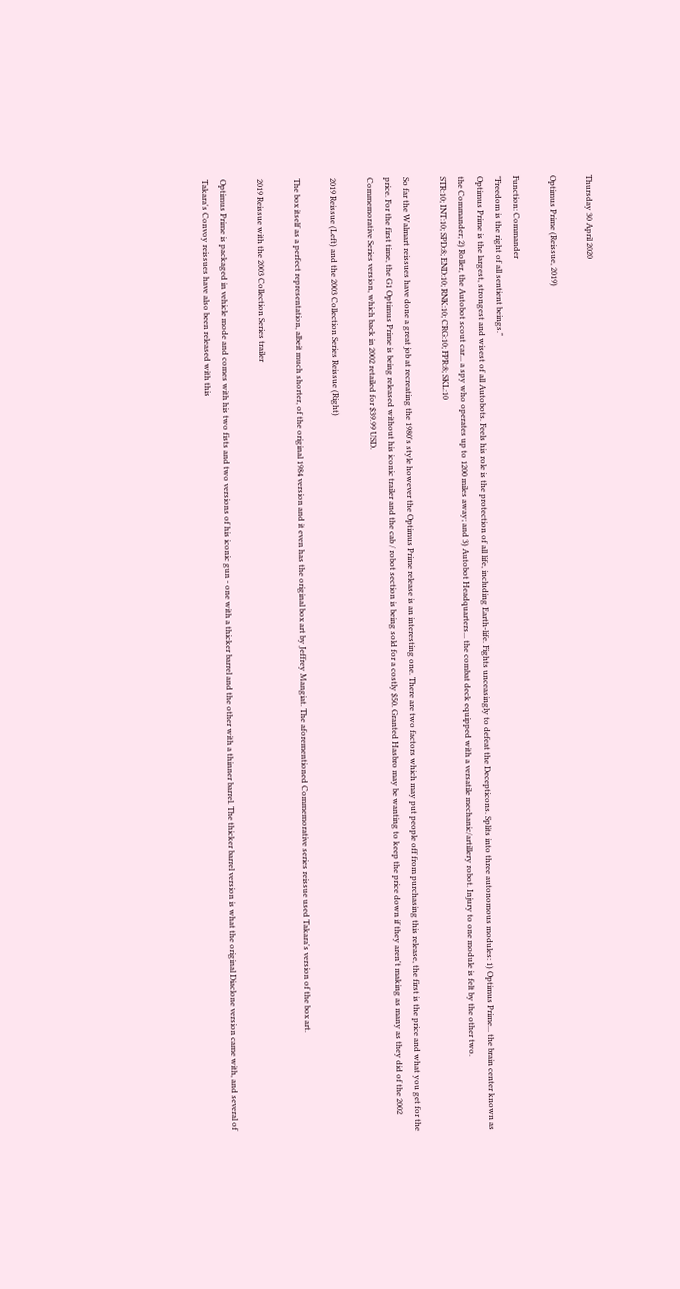Thursday 30 April 2020

Optimus Prime (Reissue, 2019)

Function: Commander
"Freedom is the right of all sentient beings."
Optimus Prime is the largest, strongest and wisest of all Autobots. Feels his role is the protection of all life, including Earth-life. Fights unceasingly to defeat the Decepticons. Splits into three autonomous modules: 1) Optimus Prime... the brain center known as the Commander; 2) Roller, the Autobot scout car... a spy who operates up to 1200 miles away; and 3) Autobot Headquarters... the combat deck equipped with a versatile mechanic/artillery robot. Injury to one module is felt by the other two.
STR:10; INT:10; SPD:8; END:10; RNK:10; CRG:10; FPR:8; SKL:10

So far the Walmart reissues have done a great job at recreating the 1980's style however the Optimus Prime release is an interesting one. There are two factors which may put people off from purchasing this release, the first is the price and what you get for the price. For the first time, the G1 Optimus Prime is being released without his iconic trailer and the cab / robot section is being sold for a costly $50. Granted Hasbro may be wanting to keep the price down if they aren't making as many as they did of the 2002 Commemorative Series version, which back in 2002 retailed for $39.99 USD.

2019 Reissue (Left) and the 2003 Collection Series Reissue (Right)

The box itself as a perfect representation, albeit much shorter, of the original 1984 version and it even has the original box art by Jeffrey Mangiat. The aforementioned Commemorative series reissue used Takara's version of the box art.

2019 Reissue with the 2003 Collection Series trailer

Optimus Prime is packaged in vehicle mode and comes with his two fists and two versions of his iconic gun - one with a thicker barrel and the other with a thinner barrel. The thicker barrel version is what the original Diaclone version came with, and several of Takara's Convoy reissues have also been released with this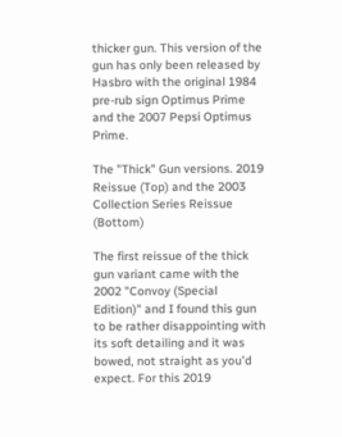thicker gun. This version of the gun has only been released by Hasbro with the original 1984 pre-rub sign Optimus Prime and the 2007 Pepsi Optimus Prime.

The "Thick" Gun versions. 2019 Reissue (Top) and the 2003 Collection Series Reissue (Bottom)

The first reissue of the thick gun variant came with the 2002 "Convoy (Special Edition)" and I found this gun to be rather disappointing with its soft detailing and it was bowed, not straight as you'd expect. For this 2019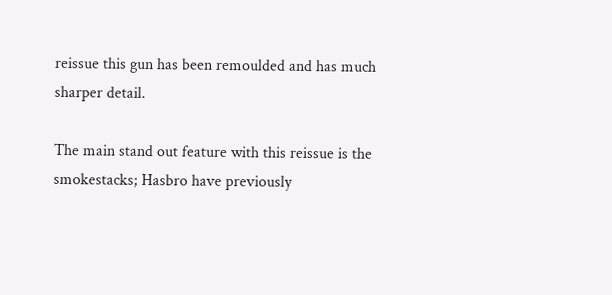reissue this gun has been remoulded and has much sharper detail.

The main stand out feature with this reissue is the smokestacks; Hasbro have previously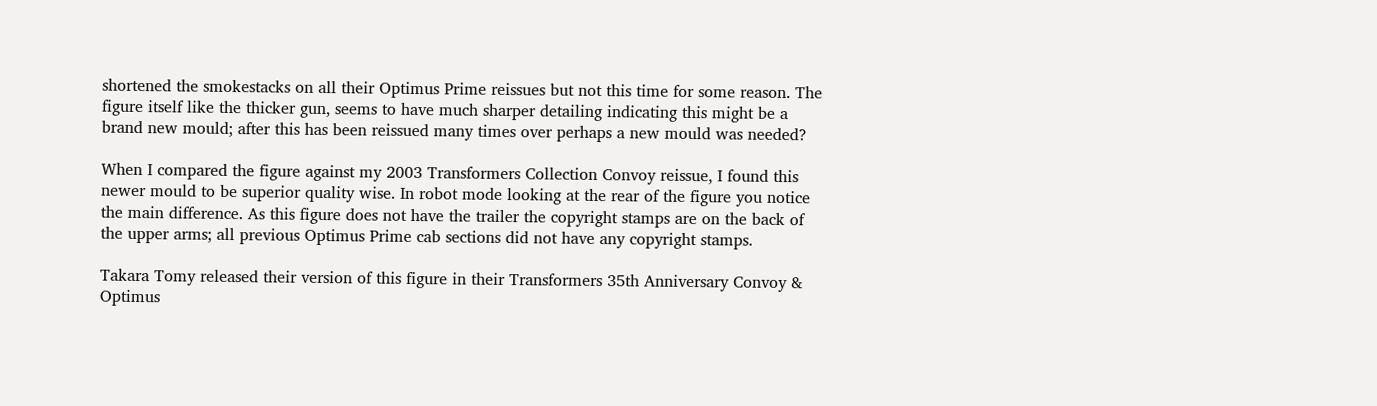shortened the smokestacks on all their Optimus Prime reissues but not this time for some reason. The figure itself like the thicker gun, seems to have much sharper detailing indicating this might be a brand new mould; after this has been reissued many times over perhaps a new mould was needed?

When I compared the figure against my 2003 Transformers Collection Convoy reissue, I found this newer mould to be superior quality wise. In robot mode looking at the rear of the figure you notice the main difference. As this figure does not have the trailer the copyright stamps are on the back of the upper arms; all previous Optimus Prime cab sections did not have any copyright stamps.

Takara Tomy released their version of this figure in their Transformers 35th Anniversary Convoy & Optimus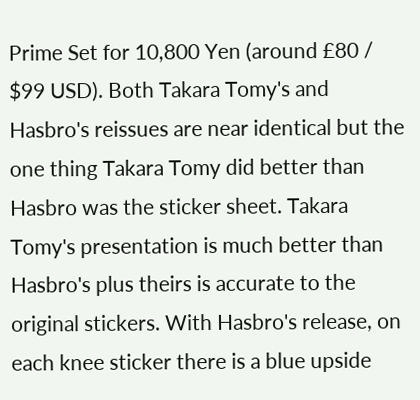Prime Set for 10,800 Yen (around £80 / $99 USD). Both Takara Tomy's and Hasbro's reissues are near identical but the one thing Takara Tomy did better than Hasbro was the sticker sheet. Takara Tomy's presentation is much better than Hasbro's plus theirs is accurate to the original stickers. With Hasbro's release, on each knee sticker there is a blue upside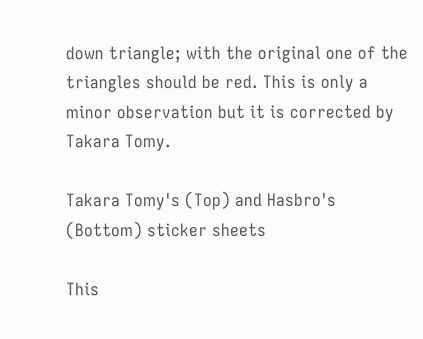down triangle; with the original one of the triangles should be red. This is only a minor observation but it is corrected by Takara Tomy.

Takara Tomy's (Top) and Hasbro's (Bottom) sticker sheets

This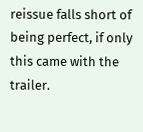reissue falls short of being perfect, if only this came with the trailer.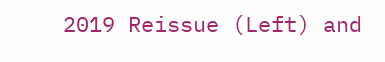2019 Reissue (Left) and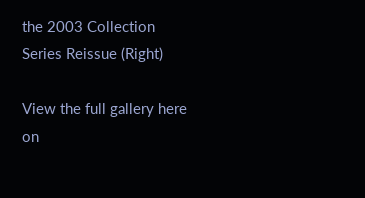the 2003 Collection Series Reissue (Right)

View the full gallery here on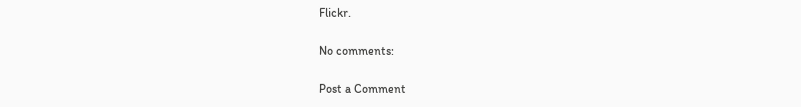Flickr.

No comments:

Post a Comment